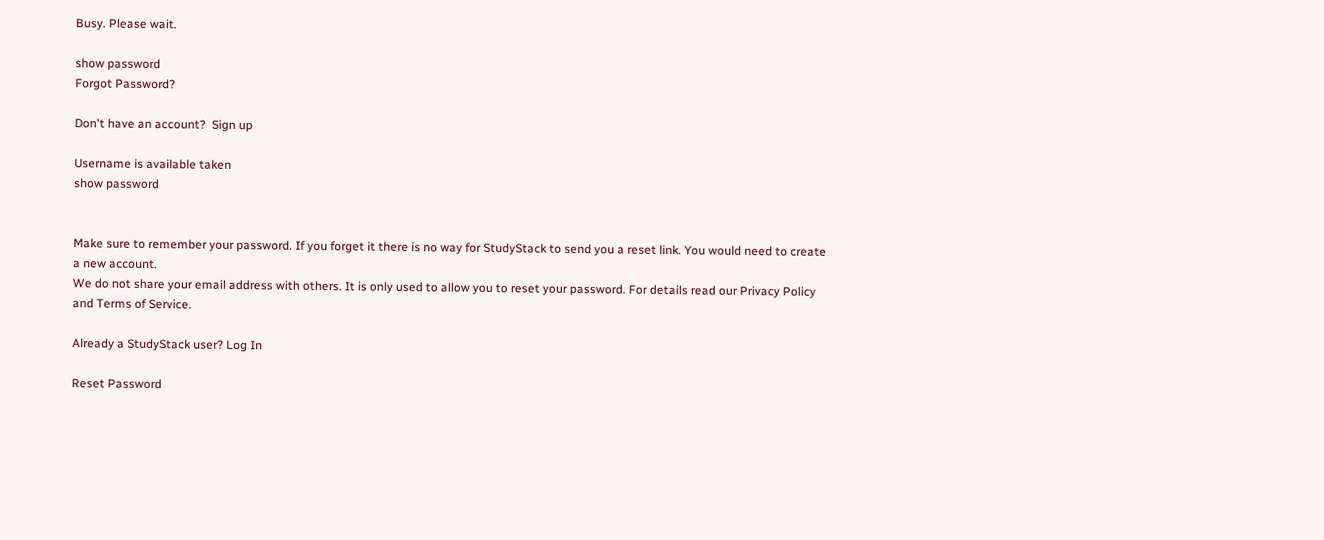Busy. Please wait.

show password
Forgot Password?

Don't have an account?  Sign up

Username is available taken
show password


Make sure to remember your password. If you forget it there is no way for StudyStack to send you a reset link. You would need to create a new account.
We do not share your email address with others. It is only used to allow you to reset your password. For details read our Privacy Policy and Terms of Service.

Already a StudyStack user? Log In

Reset Password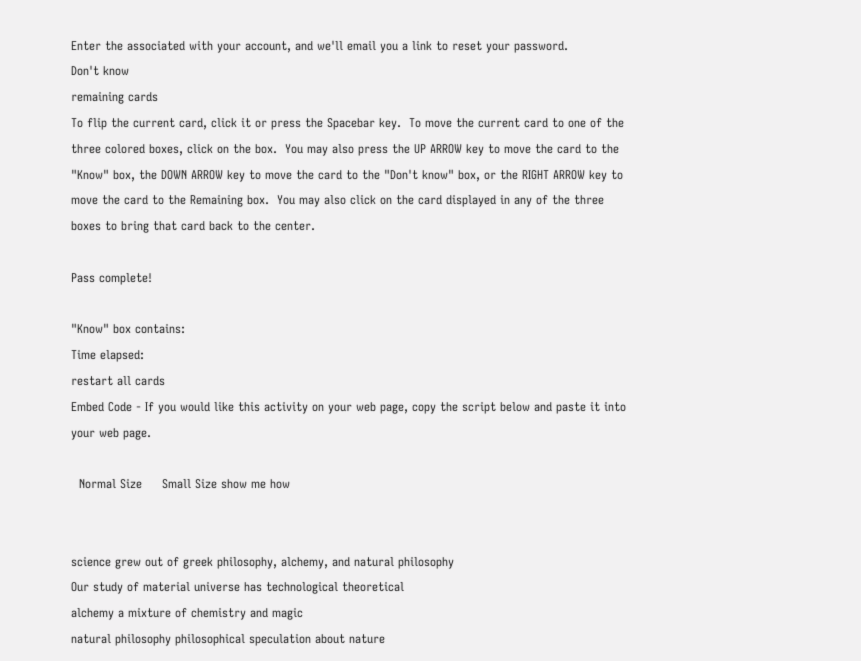Enter the associated with your account, and we'll email you a link to reset your password.
Don't know
remaining cards
To flip the current card, click it or press the Spacebar key.  To move the current card to one of the three colored boxes, click on the box.  You may also press the UP ARROW key to move the card to the "Know" box, the DOWN ARROW key to move the card to the "Don't know" box, or the RIGHT ARROW key to move the card to the Remaining box.  You may also click on the card displayed in any of the three boxes to bring that card back to the center.

Pass complete!

"Know" box contains:
Time elapsed:
restart all cards
Embed Code - If you would like this activity on your web page, copy the script below and paste it into your web page.

  Normal Size     Small Size show me how


science grew out of greek philosophy, alchemy, and natural philosophy
Our study of material universe has technological theoretical
alchemy a mixture of chemistry and magic
natural philosophy philosophical speculation about nature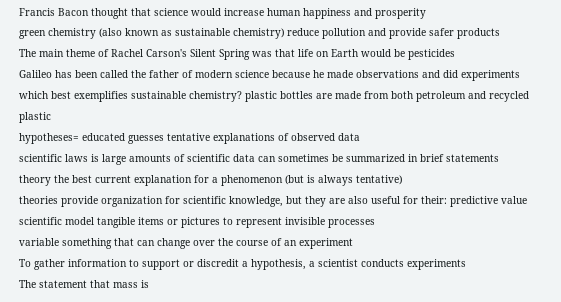Francis Bacon thought that science would increase human happiness and prosperity
green chemistry (also known as sustainable chemistry) reduce pollution and provide safer products
The main theme of Rachel Carson's Silent Spring was that life on Earth would be pesticides
Galileo has been called the father of modern science because he made observations and did experiments
which best exemplifies sustainable chemistry? plastic bottles are made from both petroleum and recycled plastic
hypotheses= educated guesses tentative explanations of observed data
scientific laws is large amounts of scientific data can sometimes be summarized in brief statements
theory the best current explanation for a phenomenon (but is always tentative)
theories provide organization for scientific knowledge, but they are also useful for their: predictive value
scientific model tangible items or pictures to represent invisible processes
variable something that can change over the course of an experiment
To gather information to support or discredit a hypothesis, a scientist conducts experiments
The statement that mass is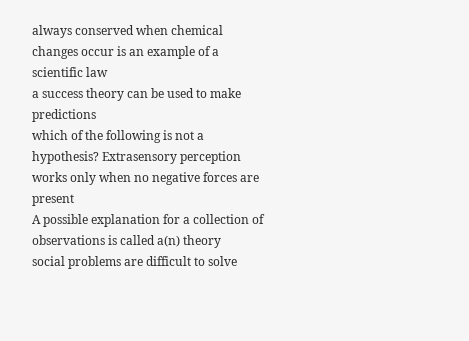always conserved when chemical changes occur is an example of a scientific law
a success theory can be used to make predictions
which of the following is not a hypothesis? Extrasensory perception works only when no negative forces are present
A possible explanation for a collection of observations is called a(n) theory
social problems are difficult to solve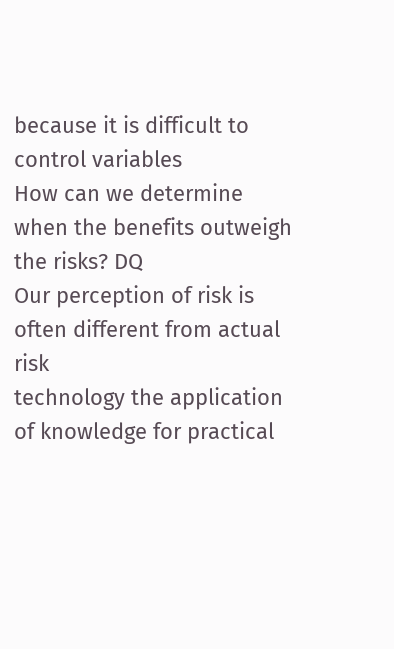because it is difficult to control variables
How can we determine when the benefits outweigh the risks? DQ
Our perception of risk is often different from actual risk
technology the application of knowledge for practical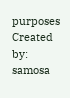purposes
Created by: samosa